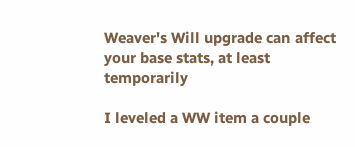Weaver's Will upgrade can affect your base stats, at least temporarily

I leveled a WW item a couple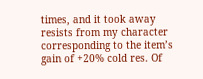times, and it took away resists from my character corresponding to the item’s gain of +20% cold res. Of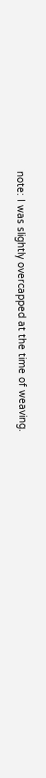note: I was slightly overcapped at the time of weaving.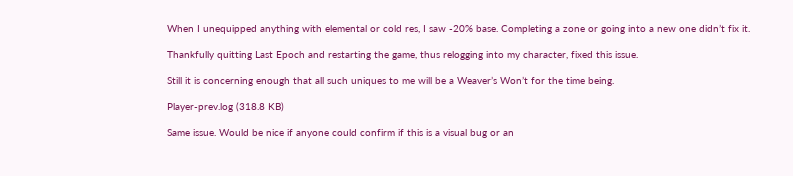When I unequipped anything with elemental or cold res, I saw -20% base. Completing a zone or going into a new one didn’t fix it.

Thankfully quitting Last Epoch and restarting the game, thus relogging into my character, fixed this issue.

Still it is concerning enough that all such uniques to me will be a Weaver’s Won’t for the time being.

Player-prev.log (318.8 KB)

Same issue. Would be nice if anyone could confirm if this is a visual bug or an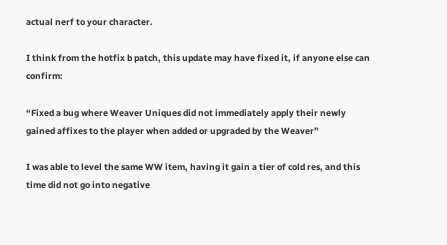actual nerf to your character.

I think from the hotfix b patch, this update may have fixed it, if anyone else can confirm:

“Fixed a bug where Weaver Uniques did not immediately apply their newly gained affixes to the player when added or upgraded by the Weaver”

I was able to level the same WW item, having it gain a tier of cold res, and this time did not go into negative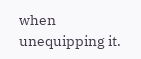when unequipping it.